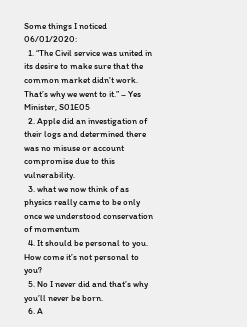Some things I noticed 06/01/2020:
  1. “The Civil service was united in its desire to make sure that the common market didn’t work. That’s why we went to it.” – Yes Minister, S01E05
  2. Apple did an investigation of their logs and determined there was no misuse or account compromise due to this vulnerability.
  3. what we now think of as physics really came to be only once we understood conservation of momentum
  4. It should be personal to you. How come it’s not personal to you?
  5. No I never did and that’s why you’ll never be born.
  6. A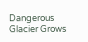Dangerous Glacier Grows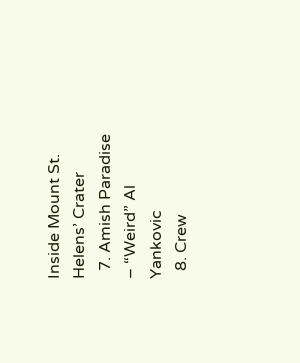Inside Mount St. Helens’ Crater
  7. Amish Paradise – “Weird” Al Yankovic
  8. Crew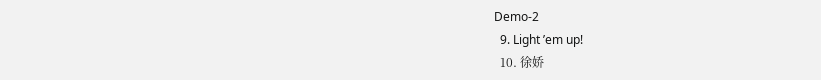Demo-2
  9. Light ’em up!
  10. 徐娇